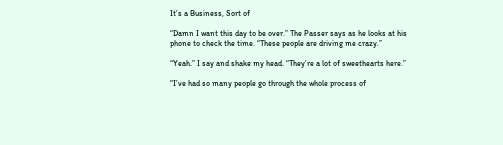It’s a Business, Sort of

“Damn I want this day to be over.” The Passer says as he looks at his phone to check the time. “These people are driving me crazy.”

“Yeah.” I say and shake my head. “They’re a lot of sweethearts here.”

“I’ve had so many people go through the whole process of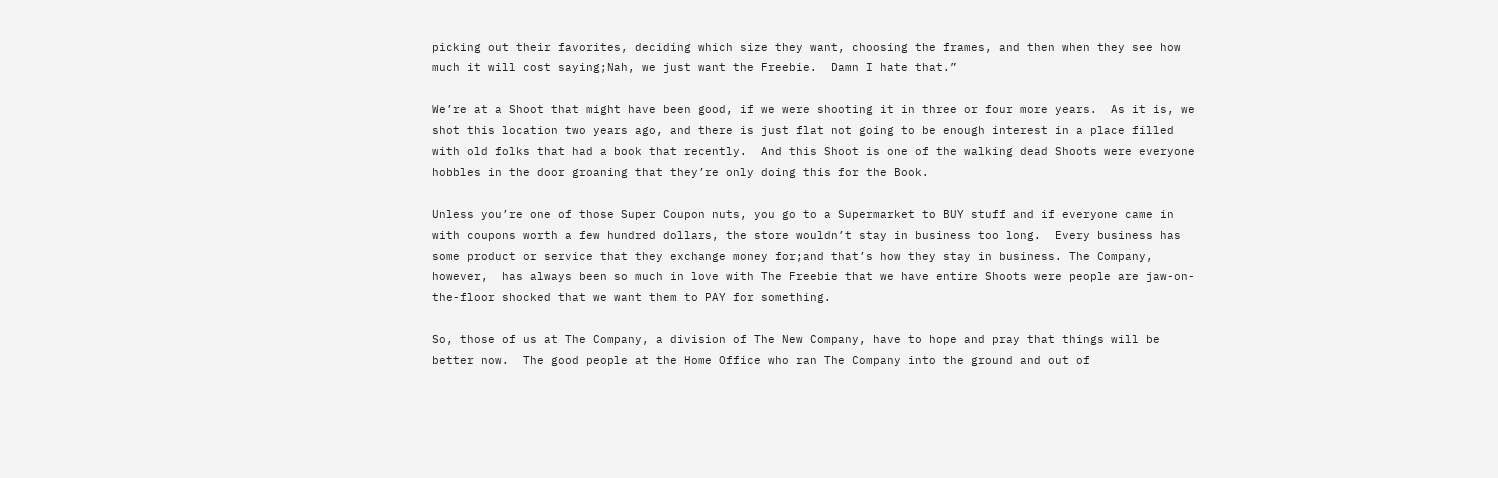picking out their favorites, deciding which size they want, choosing the frames, and then when they see how much it will cost saying;Nah, we just want the Freebie.  Damn I hate that.”

We’re at a Shoot that might have been good, if we were shooting it in three or four more years.  As it is, we shot this location two years ago, and there is just flat not going to be enough interest in a place filled with old folks that had a book that recently.  And this Shoot is one of the walking dead Shoots were everyone hobbles in the door groaning that they’re only doing this for the Book.

Unless you’re one of those Super Coupon nuts, you go to a Supermarket to BUY stuff and if everyone came in with coupons worth a few hundred dollars, the store wouldn’t stay in business too long.  Every business has some product or service that they exchange money for;and that’s how they stay in business. The Company, however,  has always been so much in love with The Freebie that we have entire Shoots were people are jaw-on-the-floor shocked that we want them to PAY for something.

So, those of us at The Company, a division of The New Company, have to hope and pray that things will be better now.  The good people at the Home Office who ran The Company into the ground and out of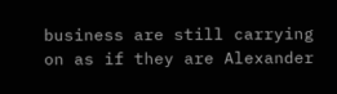business are still carrying on as if they are Alexander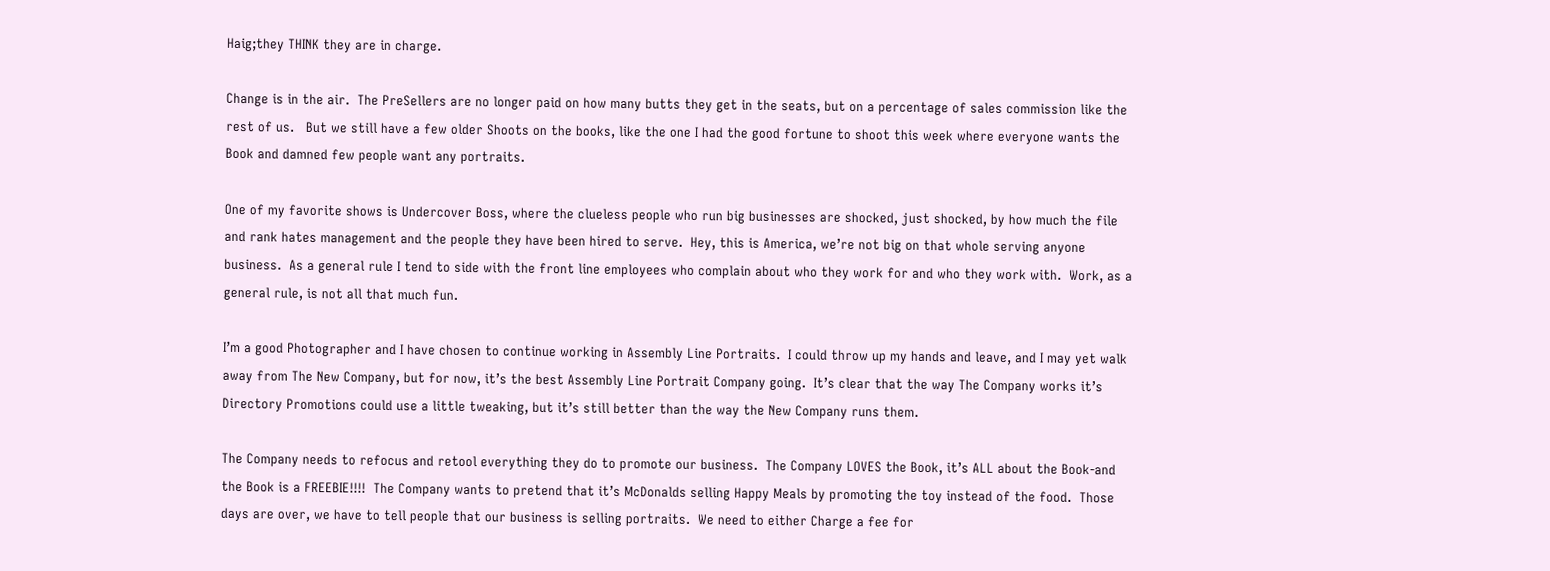Haig;they THINK they are in charge.

Change is in the air.  The PreSellers are no longer paid on how many butts they get in the seats, but on a percentage of sales commission like the rest of us.   But we still have a few older Shoots on the books, like the one I had the good fortune to shoot this week where everyone wants the Book and damned few people want any portraits.

One of my favorite shows is Undercover Boss, where the clueless people who run big businesses are shocked, just shocked, by how much the file and rank hates management and the people they have been hired to serve.  Hey, this is America, we’re not big on that whole serving anyone business.  As a general rule I tend to side with the front line employees who complain about who they work for and who they work with.  Work, as a general rule, is not all that much fun.

I’m a good Photographer and I have chosen to continue working in Assembly Line Portraits.  I could throw up my hands and leave, and I may yet walk away from The New Company, but for now, it’s the best Assembly Line Portrait Company going.  It’s clear that the way The Company works it’s Directory Promotions could use a little tweaking, but it’s still better than the way the New Company runs them.

The Company needs to refocus and retool everything they do to promote our business.  The Company LOVES the Book, it’s ALL about the Book-and the Book is a FREEBIE!!!!  The Company wants to pretend that it’s McDonalds selling Happy Meals by promoting the toy instead of the food.  Those days are over, we have to tell people that our business is selling portraits.  We need to either Charge a fee for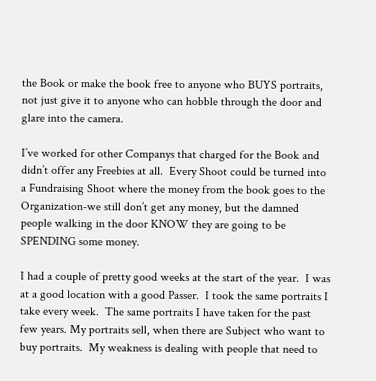the Book or make the book free to anyone who BUYS portraits, not just give it to anyone who can hobble through the door and glare into the camera.

I’ve worked for other Companys that charged for the Book and didn’t offer any Freebies at all.  Every Shoot could be turned into a Fundraising Shoot where the money from the book goes to the Organization-we still don’t get any money, but the damned people walking in the door KNOW they are going to be SPENDING some money.

I had a couple of pretty good weeks at the start of the year.  I was at a good location with a good Passer.  I took the same portraits I take every week.  The same portraits I have taken for the past few years. My portraits sell, when there are Subject who want to buy portraits.  My weakness is dealing with people that need to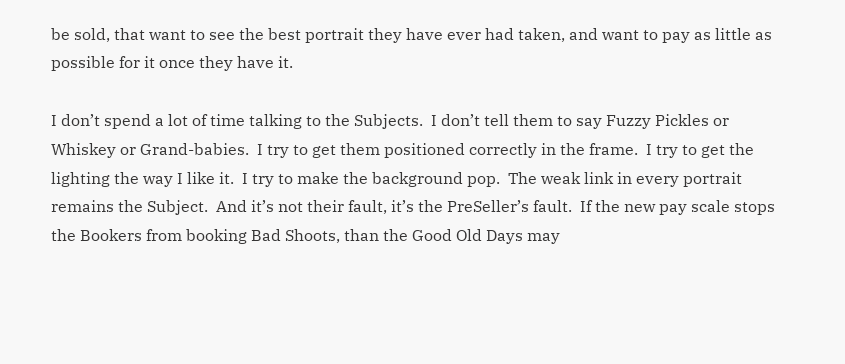be sold, that want to see the best portrait they have ever had taken, and want to pay as little as possible for it once they have it.

I don’t spend a lot of time talking to the Subjects.  I don’t tell them to say Fuzzy Pickles or Whiskey or Grand-babies.  I try to get them positioned correctly in the frame.  I try to get the lighting the way I like it.  I try to make the background pop.  The weak link in every portrait remains the Subject.  And it’s not their fault, it’s the PreSeller’s fault.  If the new pay scale stops the Bookers from booking Bad Shoots, than the Good Old Days may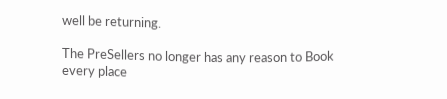well be returning.

The PreSellers no longer has any reason to Book every place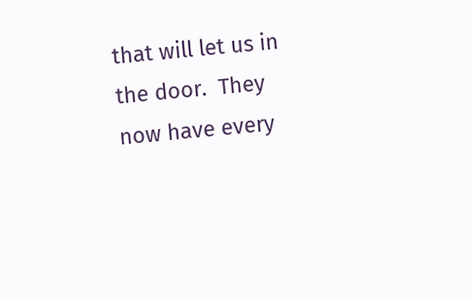that will let us in the door.  They now have every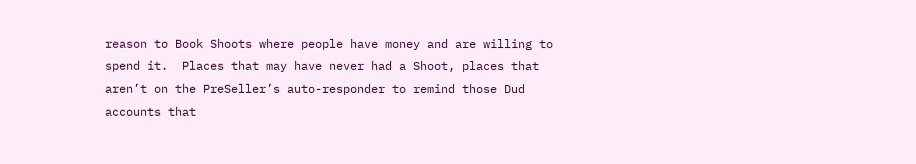reason to Book Shoots where people have money and are willing to spend it.  Places that may have never had a Shoot, places that aren’t on the PreSeller’s auto-responder to remind those Dud accounts that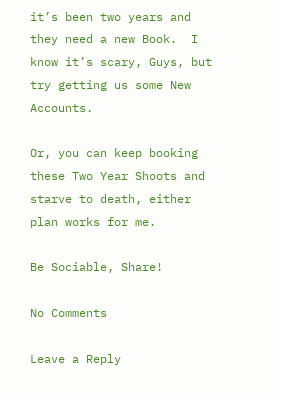it’s been two years and they need a new Book.  I know it’s scary, Guys, but try getting us some New Accounts.

Or, you can keep booking these Two Year Shoots and starve to death, either plan works for me.

Be Sociable, Share!

No Comments

Leave a Reply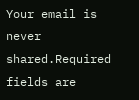Your email is never shared.Required fields are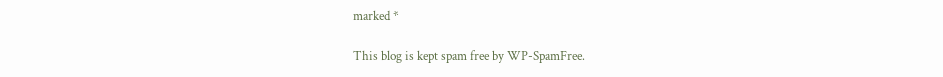marked *

This blog is kept spam free by WP-SpamFree.